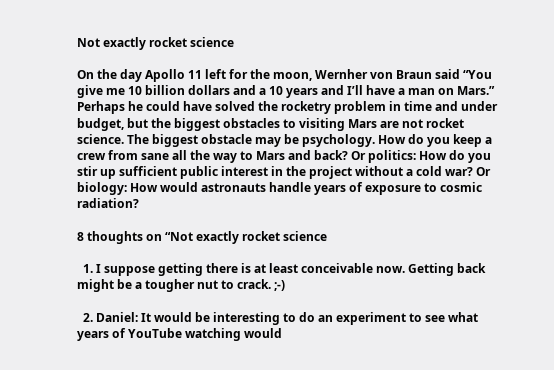Not exactly rocket science

On the day Apollo 11 left for the moon, Wernher von Braun said “You give me 10 billion dollars and a 10 years and I’ll have a man on Mars.” Perhaps he could have solved the rocketry problem in time and under budget, but the biggest obstacles to visiting Mars are not rocket science. The biggest obstacle may be psychology. How do you keep a crew from sane all the way to Mars and back? Or politics: How do you stir up sufficient public interest in the project without a cold war? Or biology: How would astronauts handle years of exposure to cosmic radiation?

8 thoughts on “Not exactly rocket science

  1. I suppose getting there is at least conceivable now. Getting back might be a tougher nut to crack. ;-)

  2. Daniel: It would be interesting to do an experiment to see what years of YouTube watching would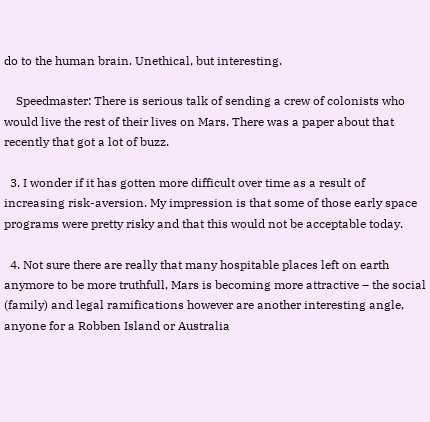do to the human brain. Unethical, but interesting.

    Speedmaster: There is serious talk of sending a crew of colonists who would live the rest of their lives on Mars. There was a paper about that recently that got a lot of buzz.

  3. I wonder if it has gotten more difficult over time as a result of increasing risk-aversion. My impression is that some of those early space programs were pretty risky and that this would not be acceptable today.

  4. Not sure there are really that many hospitable places left on earth anymore to be more truthfull, Mars is becoming more attractive – the social (family) and legal ramifications however are another interesting angle, anyone for a Robben Island or Australia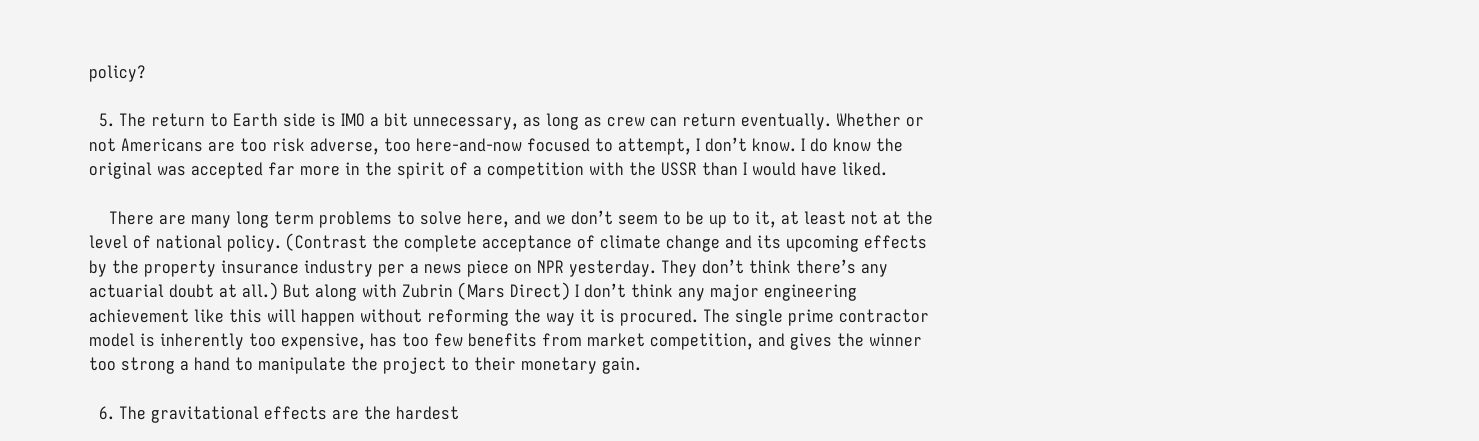policy?

  5. The return to Earth side is IMO a bit unnecessary, as long as crew can return eventually. Whether or not Americans are too risk adverse, too here-and-now focused to attempt, I don’t know. I do know the original was accepted far more in the spirit of a competition with the USSR than I would have liked.

    There are many long term problems to solve here, and we don’t seem to be up to it, at least not at the level of national policy. (Contrast the complete acceptance of climate change and its upcoming effects by the property insurance industry per a news piece on NPR yesterday. They don’t think there’s any actuarial doubt at all.) But along with Zubrin (Mars Direct) I don’t think any major engineering achievement like this will happen without reforming the way it is procured. The single prime contractor model is inherently too expensive, has too few benefits from market competition, and gives the winner too strong a hand to manipulate the project to their monetary gain.

  6. The gravitational effects are the hardest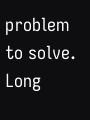problem to solve. Long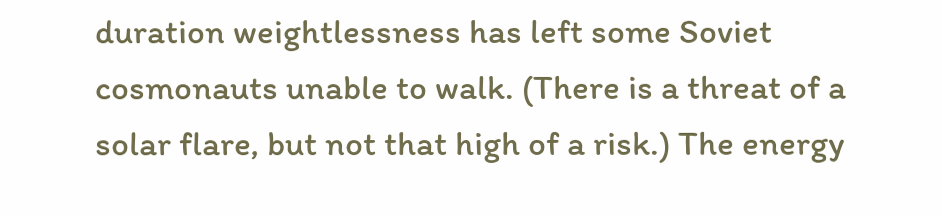duration weightlessness has left some Soviet cosmonauts unable to walk. (There is a threat of a solar flare, but not that high of a risk.) The energy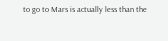to go to Mars is actually less than the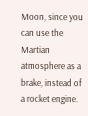Moon, since you can use the Martian atmosphere as a brake, instead of a rocket engine.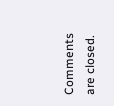Comments are closed.